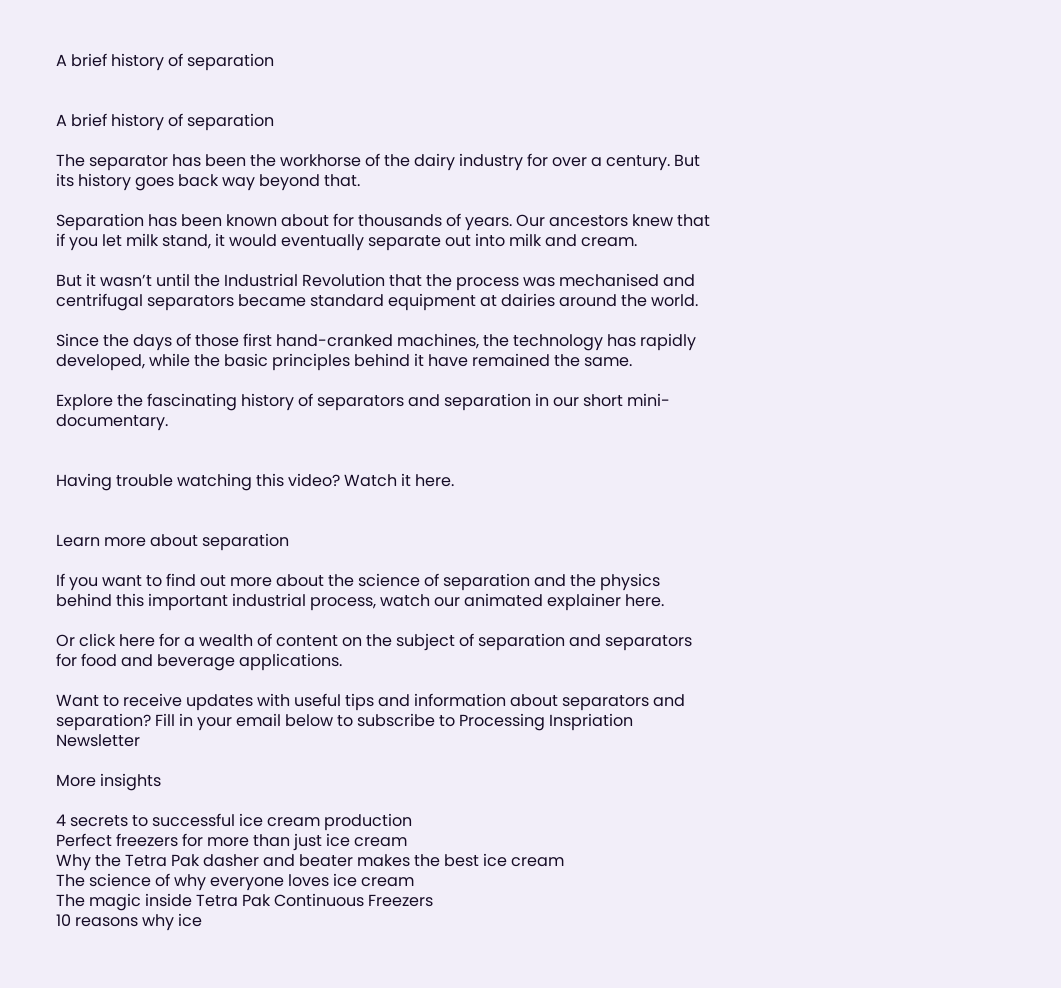A brief history of separation


A brief history of separation

The separator has been the workhorse of the dairy industry for over a century. But its history goes back way beyond that.

Separation has been known about for thousands of years. Our ancestors knew that if you let milk stand, it would eventually separate out into milk and cream.

But it wasn’t until the Industrial Revolution that the process was mechanised and centrifugal separators became standard equipment at dairies around the world.

Since the days of those first hand-cranked machines, the technology has rapidly developed, while the basic principles behind it have remained the same.

Explore the fascinating history of separators and separation in our short mini-documentary.


Having trouble watching this video? Watch it here.


Learn more about separation

If you want to find out more about the science of separation and the physics behind this important industrial process, watch our animated explainer here.

Or click here for a wealth of content on the subject of separation and separators for food and beverage applications.

Want to receive updates with useful tips and information about separators and separation? Fill in your email below to subscribe to Processing Inspriation Newsletter

More insights

4 secrets to successful ice cream production
Perfect freezers for more than just ice cream
Why the Tetra Pak dasher and beater makes the best ice cream
The science of why everyone loves ice cream
The magic inside Tetra Pak Continuous Freezers
10 reasons why ice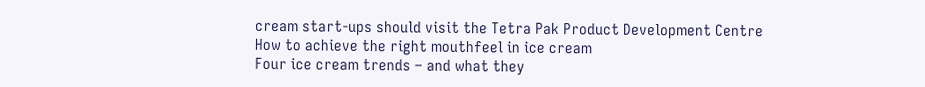cream start-ups should visit the Tetra Pak Product Development Centre
How to achieve the right mouthfeel in ice cream
Four ice cream trends – and what they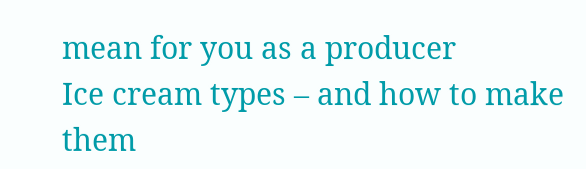mean for you as a producer
Ice cream types – and how to make them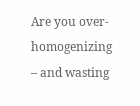Are you over-homogenizing – and wasting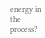energy in the process?